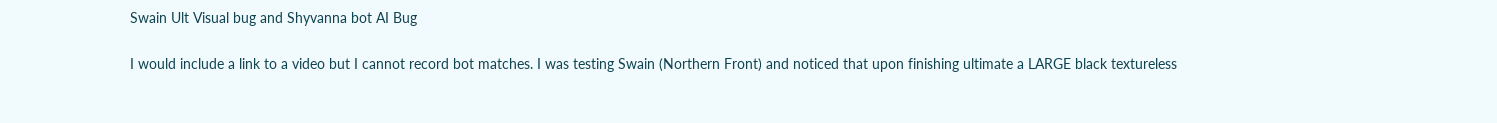Swain Ult Visual bug and Shyvanna bot AI Bug

I would include a link to a video but I cannot record bot matches. I was testing Swain (Northern Front) and noticed that upon finishing ultimate a LARGE black textureless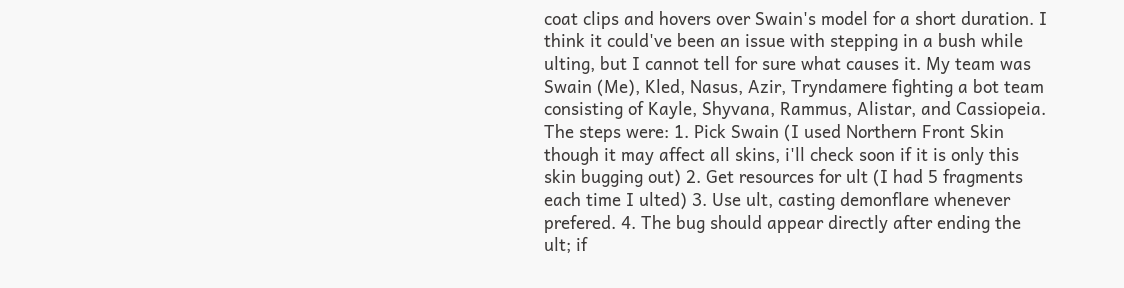coat clips and hovers over Swain's model for a short duration. I think it could've been an issue with stepping in a bush while ulting, but I cannot tell for sure what causes it. My team was Swain (Me), Kled, Nasus, Azir, Tryndamere fighting a bot team consisting of Kayle, Shyvana, Rammus, Alistar, and Cassiopeia. The steps were: 1. Pick Swain (I used Northern Front Skin though it may affect all skins, i'll check soon if it is only this skin bugging out) 2. Get resources for ult (I had 5 fragments each time I ulted) 3. Use ult, casting demonflare whenever prefered. 4. The bug should appear directly after ending the ult; if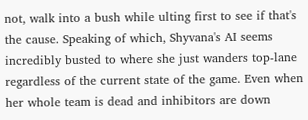not, walk into a bush while ulting first to see if that's the cause. Speaking of which, Shyvana's AI seems incredibly busted to where she just wanders top-lane regardless of the current state of the game. Even when her whole team is dead and inhibitors are down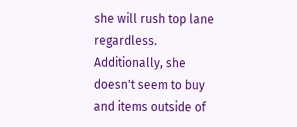she will rush top lane regardless. Additionally, she doesn't seem to buy and items outside of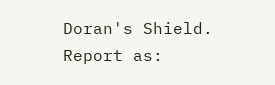Doran's Shield.
Report as: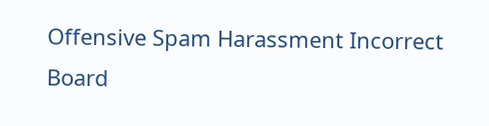Offensive Spam Harassment Incorrect Board